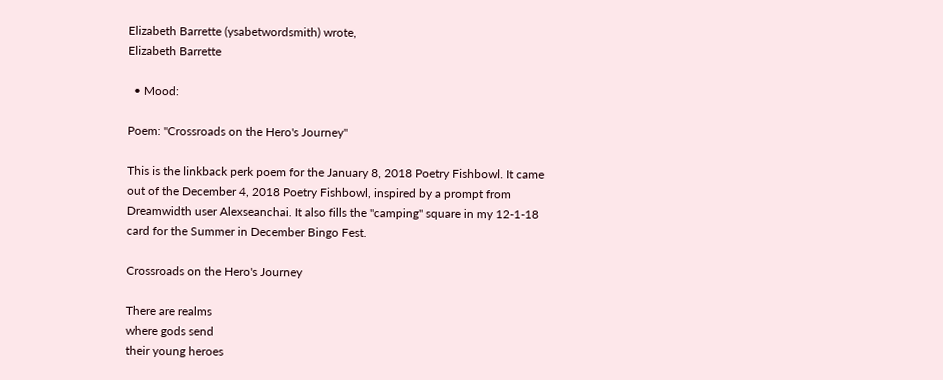Elizabeth Barrette (ysabetwordsmith) wrote,
Elizabeth Barrette

  • Mood:

Poem: "Crossroads on the Hero's Journey"

This is the linkback perk poem for the January 8, 2018 Poetry Fishbowl. It came out of the December 4, 2018 Poetry Fishbowl, inspired by a prompt from Dreamwidth user Alexseanchai. It also fills the "camping" square in my 12-1-18 card for the Summer in December Bingo Fest.

Crossroads on the Hero's Journey

There are realms
where gods send
their young heroes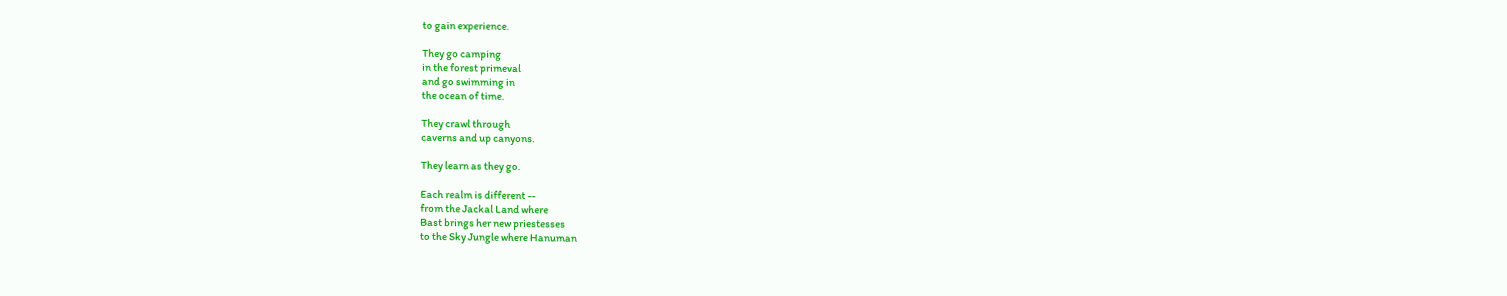to gain experience.

They go camping
in the forest primeval
and go swimming in
the ocean of time.

They crawl through
caverns and up canyons.

They learn as they go.

Each realm is different --
from the Jackal Land where
Bast brings her new priestesses
to the Sky Jungle where Hanuman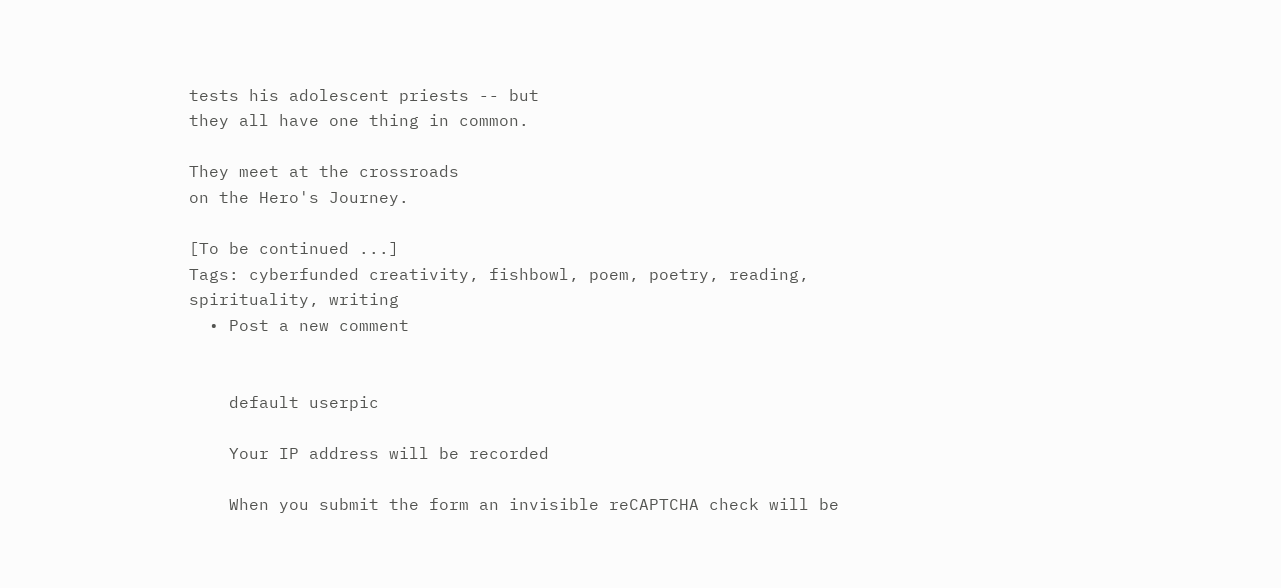tests his adolescent priests -- but
they all have one thing in common.

They meet at the crossroads
on the Hero's Journey.

[To be continued ...]
Tags: cyberfunded creativity, fishbowl, poem, poetry, reading, spirituality, writing
  • Post a new comment


    default userpic

    Your IP address will be recorded

    When you submit the form an invisible reCAPTCHA check will be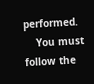performed.
    You must follow the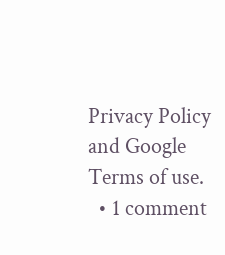Privacy Policy and Google Terms of use.
  • 1 comment